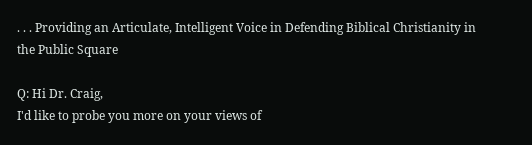. . . Providing an Articulate, Intelligent Voice in Defending Biblical Christianity in the Public Square

Q: Hi Dr. Craig,
I'd like to probe you more on your views of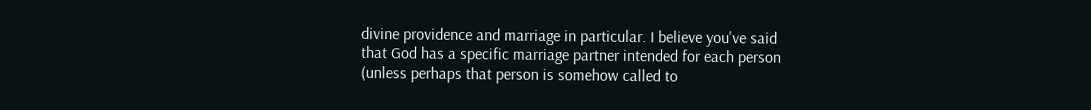divine providence and marriage in particular. I believe you've said that God has a specific marriage partner intended for each person (unless perhaps that person is somehow called to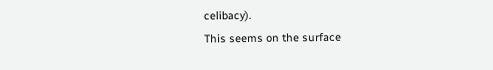celibacy).
This seems on the surface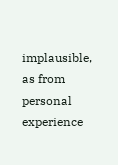implausible, as from personal experience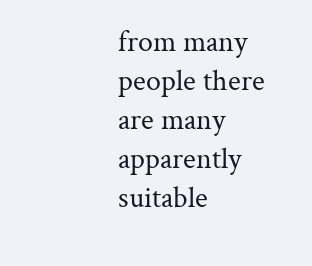from many people there are many apparently suitable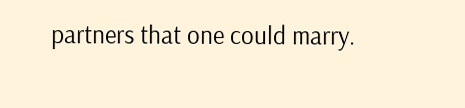partners that one could marry.